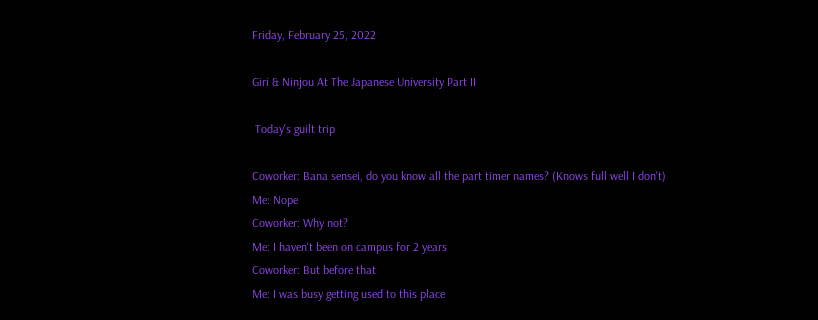Friday, February 25, 2022

Giri & Ninjou At The Japanese University Part II

 Today's guilt trip

Coworker: Bana sensei, do you know all the part timer names? (Knows full well I don't)
Me: Nope
Coworker: Why not?
Me: I haven't been on campus for 2 years
Coworker: But before that
Me: I was busy getting used to this place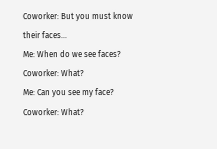Coworker: But you must know their faces...
Me: When do we see faces?
Coworker: What?
Me: Can you see my face?
Coworker: What?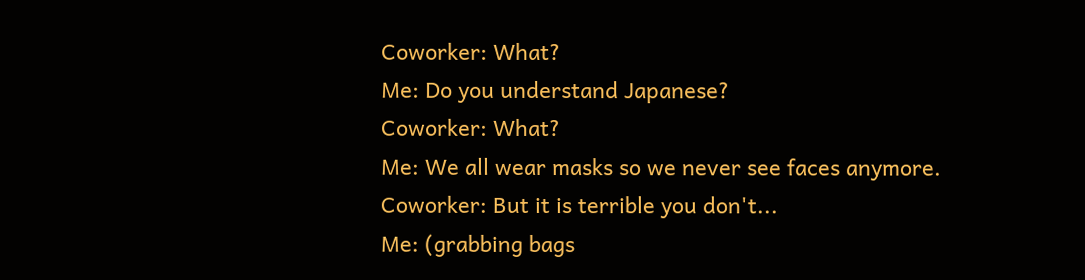Coworker: What?
Me: Do you understand Japanese?
Coworker: What?
Me: We all wear masks so we never see faces anymore.
Coworker: But it is terrible you don't...
Me: (grabbing bags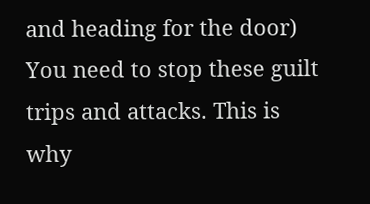and heading for the door) You need to stop these guilt trips and attacks. This is why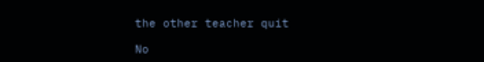the other teacher quit

No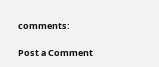comments:

Post a Comment